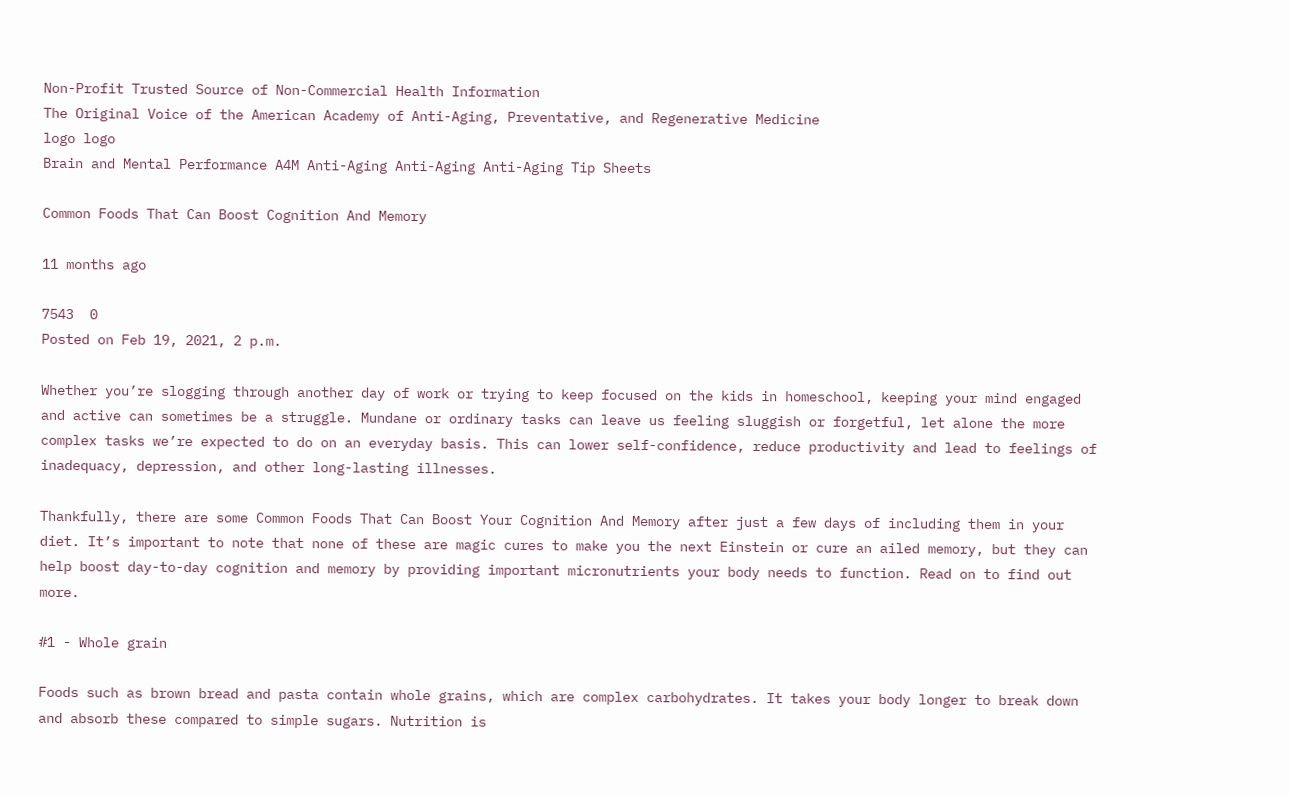Non-Profit Trusted Source of Non-Commercial Health Information
The Original Voice of the American Academy of Anti-Aging, Preventative, and Regenerative Medicine
logo logo
Brain and Mental Performance A4M Anti-Aging Anti-Aging Anti-Aging Tip Sheets

Common Foods That Can Boost Cognition And Memory

11 months ago

7543  0
Posted on Feb 19, 2021, 2 p.m.

Whether you’re slogging through another day of work or trying to keep focused on the kids in homeschool, keeping your mind engaged and active can sometimes be a struggle. Mundane or ordinary tasks can leave us feeling sluggish or forgetful, let alone the more complex tasks we’re expected to do on an everyday basis. This can lower self-confidence, reduce productivity and lead to feelings of inadequacy, depression, and other long-lasting illnesses.

Thankfully, there are some Common Foods That Can Boost Your Cognition And Memory after just a few days of including them in your diet. It’s important to note that none of these are magic cures to make you the next Einstein or cure an ailed memory, but they can help boost day-to-day cognition and memory by providing important micronutrients your body needs to function. Read on to find out more.

#1 - Whole grain

Foods such as brown bread and pasta contain whole grains, which are complex carbohydrates. It takes your body longer to break down and absorb these compared to simple sugars. Nutrition is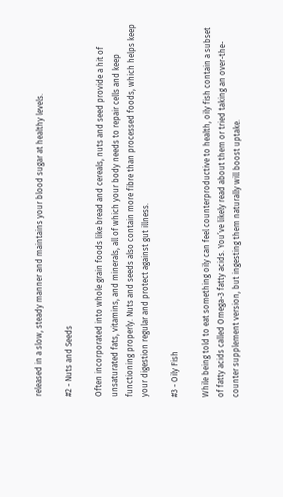released in a slow, steady manner and maintains your blood sugar at healthy levels.

#2 - Nuts and Seeds

Often incorporated into whole grain foods like bread and cereals, nuts and seed provide a hit of unsaturated fats, vitamins, and minerals, all of which your body needs to repair cells and keep functioning properly. Nuts and seeds also contain more fibre than processed foods, which helps keep your digestion regular and protect against gut illness.

#3 - Oily Fish

While being told to eat something oily can feel counterproductive to health, oily fish contain a subset of fatty acids called Omega-3 fatty acids. You’ve likely read about them or tried taking an over-the-counter supplement version, but ingesting them naturally will boost uptake.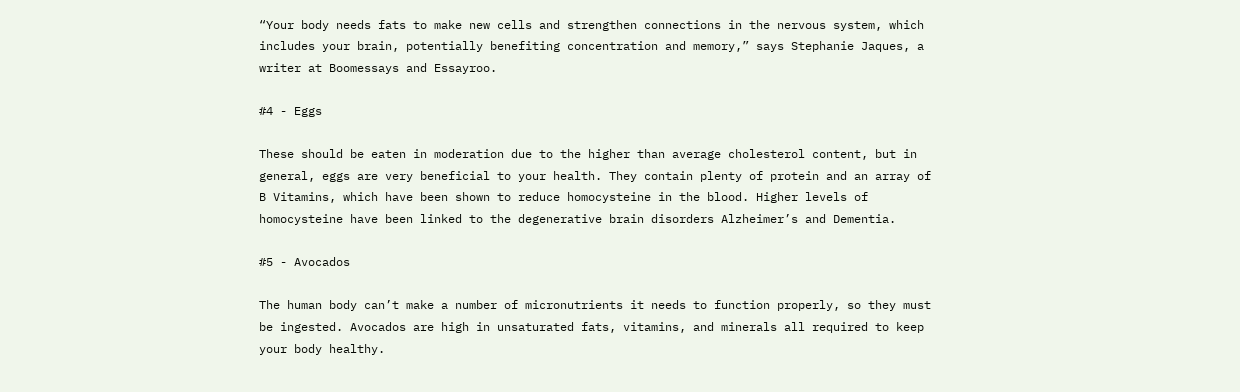“Your body needs fats to make new cells and strengthen connections in the nervous system, which includes your brain, potentially benefiting concentration and memory,” says Stephanie Jaques, a writer at Boomessays and Essayroo.

#4 - Eggs

These should be eaten in moderation due to the higher than average cholesterol content, but in general, eggs are very beneficial to your health. They contain plenty of protein and an array of B Vitamins, which have been shown to reduce homocysteine in the blood. Higher levels of homocysteine have been linked to the degenerative brain disorders Alzheimer’s and Dementia.

#5 - Avocados

The human body can’t make a number of micronutrients it needs to function properly, so they must be ingested. Avocados are high in unsaturated fats, vitamins, and minerals all required to keep your body healthy.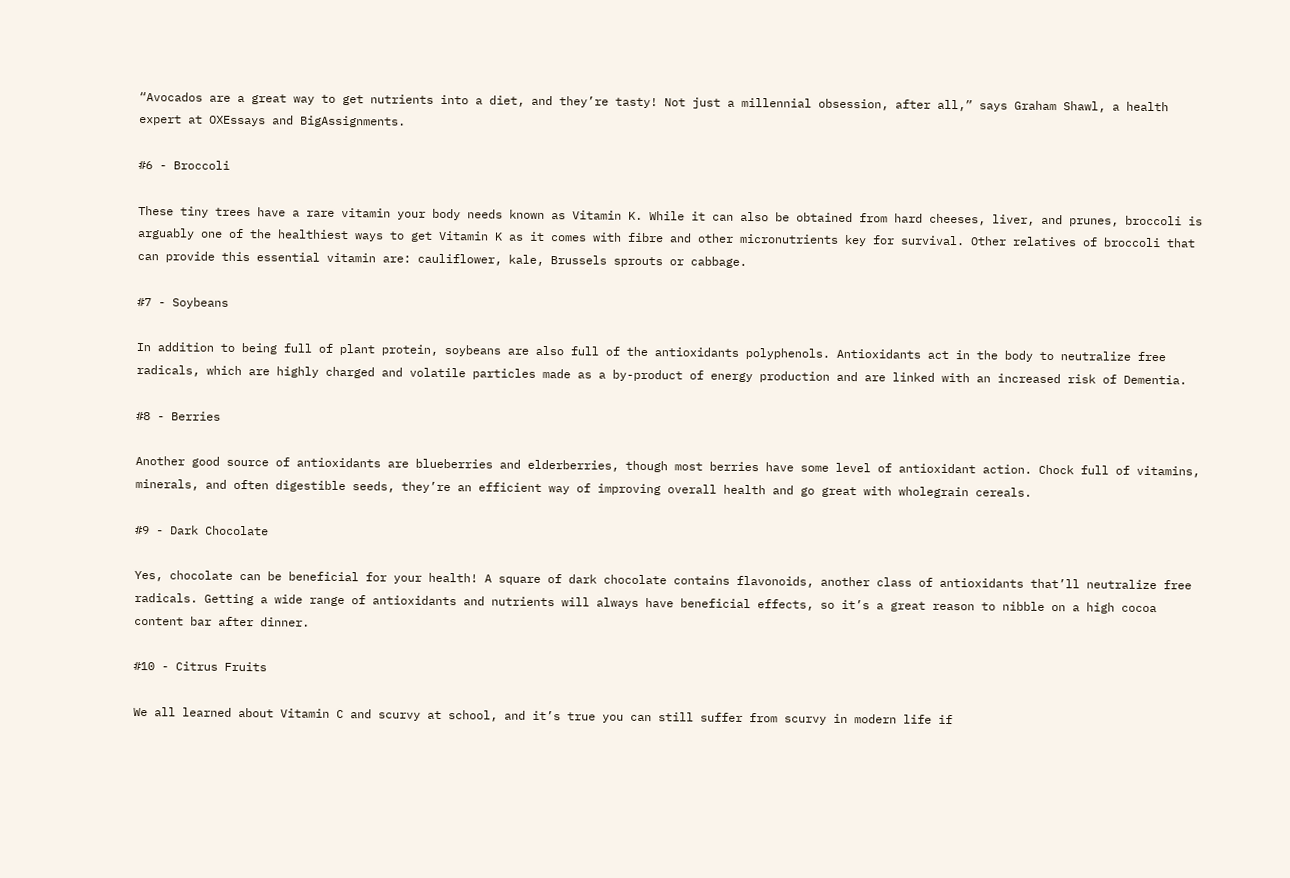“Avocados are a great way to get nutrients into a diet, and they’re tasty! Not just a millennial obsession, after all,” says Graham Shawl, a health expert at OXEssays and BigAssignments.

#6 - Broccoli

These tiny trees have a rare vitamin your body needs known as Vitamin K. While it can also be obtained from hard cheeses, liver, and prunes, broccoli is arguably one of the healthiest ways to get Vitamin K as it comes with fibre and other micronutrients key for survival. Other relatives of broccoli that can provide this essential vitamin are: cauliflower, kale, Brussels sprouts or cabbage.

#7 - Soybeans

In addition to being full of plant protein, soybeans are also full of the antioxidants polyphenols. Antioxidants act in the body to neutralize free radicals, which are highly charged and volatile particles made as a by-product of energy production and are linked with an increased risk of Dementia.

#8 - Berries

Another good source of antioxidants are blueberries and elderberries, though most berries have some level of antioxidant action. Chock full of vitamins, minerals, and often digestible seeds, they’re an efficient way of improving overall health and go great with wholegrain cereals.

#9 - Dark Chocolate

Yes, chocolate can be beneficial for your health! A square of dark chocolate contains flavonoids, another class of antioxidants that’ll neutralize free radicals. Getting a wide range of antioxidants and nutrients will always have beneficial effects, so it’s a great reason to nibble on a high cocoa content bar after dinner.

#10 - Citrus Fruits

We all learned about Vitamin C and scurvy at school, and it’s true you can still suffer from scurvy in modern life if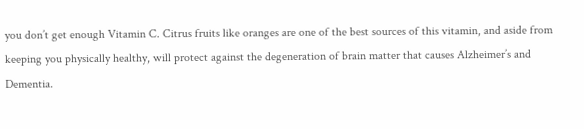you don’t get enough Vitamin C. Citrus fruits like oranges are one of the best sources of this vitamin, and aside from keeping you physically healthy, will protect against the degeneration of brain matter that causes Alzheimer’s and Dementia.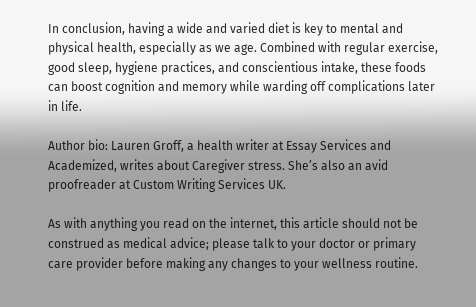In conclusion, having a wide and varied diet is key to mental and physical health, especially as we age. Combined with regular exercise, good sleep, hygiene practices, and conscientious intake, these foods can boost cognition and memory while warding off complications later in life.

Author bio: Lauren Groff, a health writer at Essay Services and Academized, writes about Caregiver stress. She’s also an avid proofreader at Custom Writing Services UK.

As with anything you read on the internet, this article should not be construed as medical advice; please talk to your doctor or primary care provider before making any changes to your wellness routine.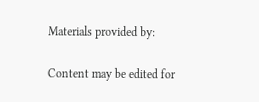Materials provided by:

Content may be edited for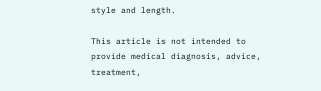style and length.

This article is not intended to provide medical diagnosis, advice, treatment,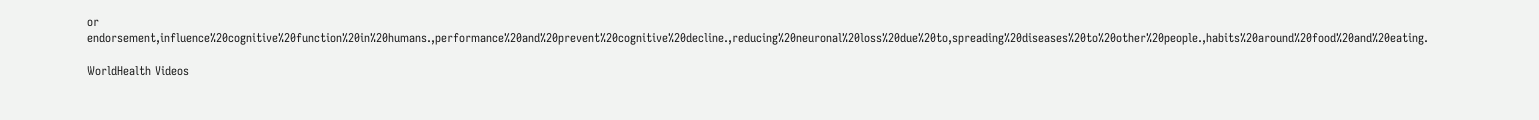or endorsement,influence%20cognitive%20function%20in%20humans.,performance%20and%20prevent%20cognitive%20decline.,reducing%20neuronal%20loss%20due%20to,spreading%20diseases%20to%20other%20people.,habits%20around%20food%20and%20eating.

WorldHealth Videos